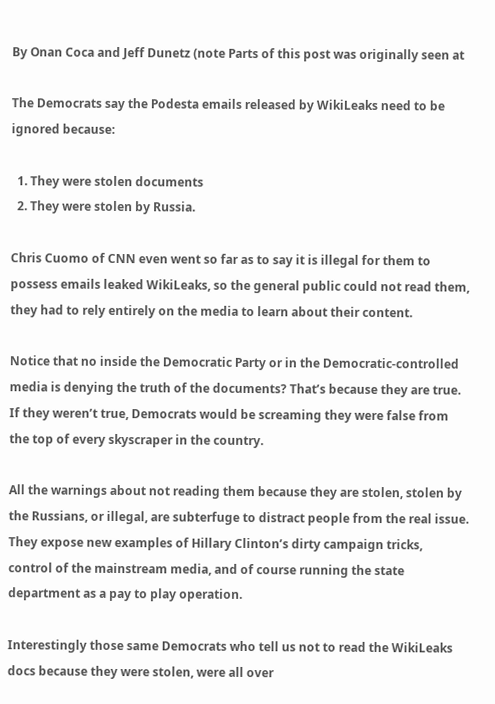By Onan Coca and Jeff Dunetz (note Parts of this post was originally seen at

The Democrats say the Podesta emails released by WikiLeaks need to be ignored because:

  1. They were stolen documents
  2. They were stolen by Russia.

Chris Cuomo of CNN even went so far as to say it is illegal for them to possess emails leaked WikiLeaks, so the general public could not read them, they had to rely entirely on the media to learn about their content.

Notice that no inside the Democratic Party or in the Democratic-controlled media is denying the truth of the documents? That’s because they are true. If they weren’t true, Democrats would be screaming they were false from the top of every skyscraper in the country.

All the warnings about not reading them because they are stolen, stolen by the Russians, or illegal, are subterfuge to distract people from the real issue. They expose new examples of Hillary Clinton’s dirty campaign tricks, control of the mainstream media, and of course running the state department as a pay to play operation.

Interestingly those same Democrats who tell us not to read the WikiLeaks docs because they were stolen, were all over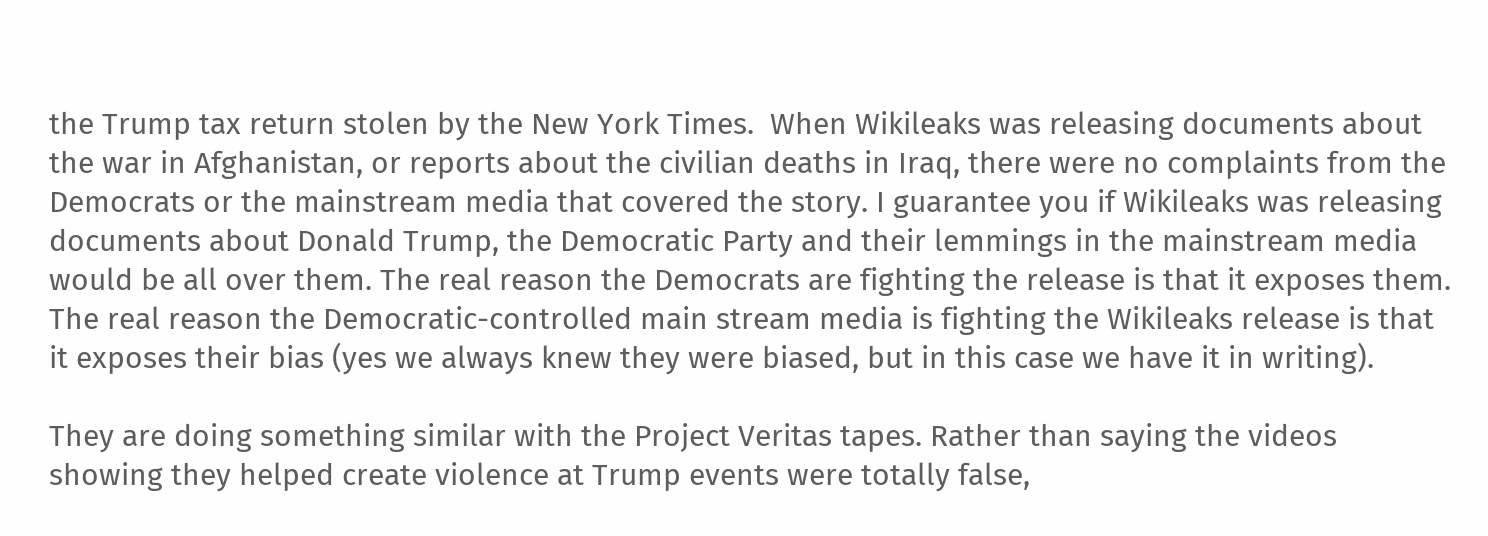the Trump tax return stolen by the New York Times.  When Wikileaks was releasing documents about the war in Afghanistan, or reports about the civilian deaths in Iraq, there were no complaints from the Democrats or the mainstream media that covered the story. I guarantee you if Wikileaks was releasing documents about Donald Trump, the Democratic Party and their lemmings in the mainstream media would be all over them. The real reason the Democrats are fighting the release is that it exposes them. The real reason the Democratic-controlled main stream media is fighting the Wikileaks release is that it exposes their bias (yes we always knew they were biased, but in this case we have it in writing).

They are doing something similar with the Project Veritas tapes. Rather than saying the videos showing they helped create violence at Trump events were totally false,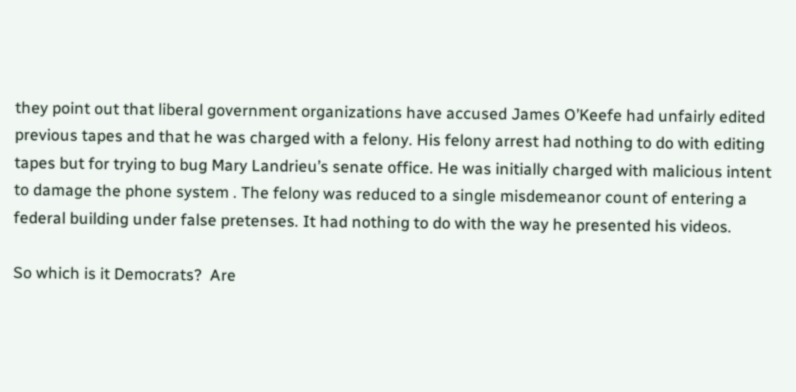they point out that liberal government organizations have accused James O’Keefe had unfairly edited previous tapes and that he was charged with a felony. His felony arrest had nothing to do with editing tapes but for trying to bug Mary Landrieu’s senate office. He was initially charged with malicious intent to damage the phone system . The felony was reduced to a single misdemeanor count of entering a federal building under false pretenses. It had nothing to do with the way he presented his videos.

So which is it Democrats?  Are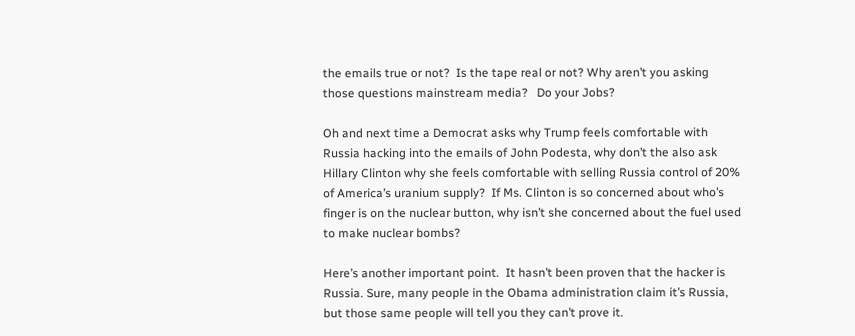the emails true or not?  Is the tape real or not? Why aren’t you asking those questions mainstream media?   Do your Jobs?

Oh and next time a Democrat asks why Trump feels comfortable with Russia hacking into the emails of John Podesta, why don’t the also ask Hillary Clinton why she feels comfortable with selling Russia control of 20% of America’s uranium supply?  If Ms. Clinton is so concerned about who’s finger is on the nuclear button, why isn’t she concerned about the fuel used to make nuclear bombs?

Here’s another important point.  It hasn’t been proven that the hacker is Russia. Sure, many people in the Obama administration claim it’s Russia, but those same people will tell you they can’t prove it.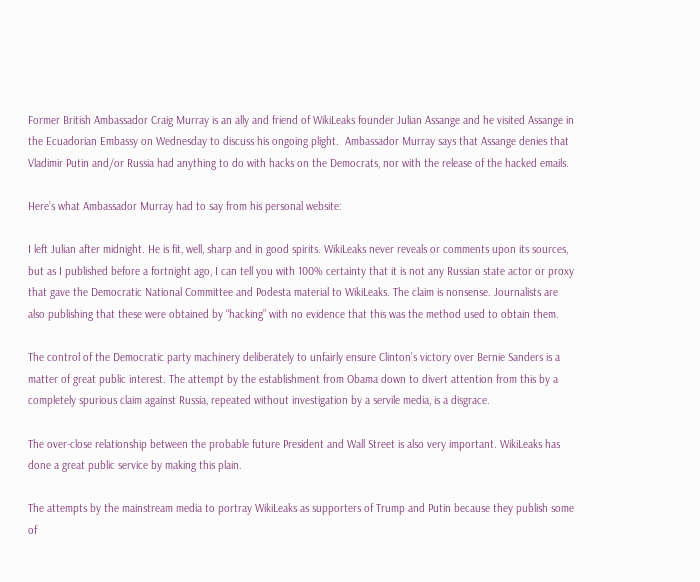Former British Ambassador Craig Murray is an ally and friend of WikiLeaks founder Julian Assange and he visited Assange in the Ecuadorian Embassy on Wednesday to discuss his ongoing plight.  Ambassador Murray says that Assange denies that Vladimir Putin and/or Russia had anything to do with hacks on the Democrats, nor with the release of the hacked emails.

Here’s what Ambassador Murray had to say from his personal website:

I left Julian after midnight. He is fit, well, sharp and in good spirits. WikiLeaks never reveals or comments upon its sources, but as I published before a fortnight ago, I can tell you with 100% certainty that it is not any Russian state actor or proxy that gave the Democratic National Committee and Podesta material to WikiLeaks. The claim is nonsense. Journalists are also publishing that these were obtained by “hacking” with no evidence that this was the method used to obtain them.

The control of the Democratic party machinery deliberately to unfairly ensure Clinton’s victory over Bernie Sanders is a matter of great public interest. The attempt by the establishment from Obama down to divert attention from this by a completely spurious claim against Russia, repeated without investigation by a servile media, is a disgrace.

The over-close relationship between the probable future President and Wall Street is also very important. WikiLeaks has done a great public service by making this plain.

The attempts by the mainstream media to portray WikiLeaks as supporters of Trump and Putin because they publish some of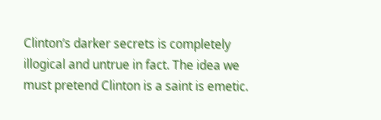Clinton’s darker secrets is completely illogical and untrue in fact. The idea we must pretend Clinton is a saint is emetic.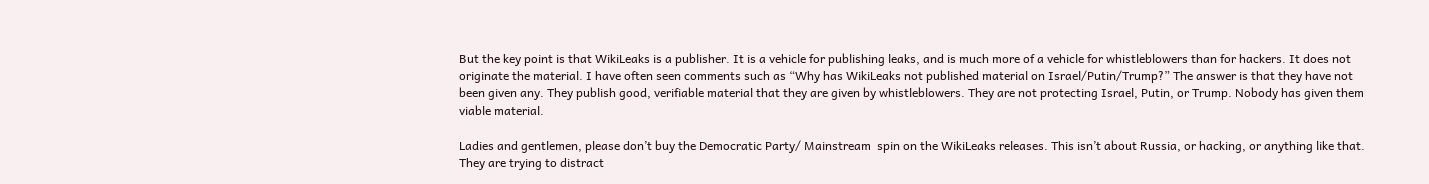But the key point is that WikiLeaks is a publisher. It is a vehicle for publishing leaks, and is much more of a vehicle for whistleblowers than for hackers. It does not originate the material. I have often seen comments such as “Why has WikiLeaks not published material on Israel/Putin/Trump?” The answer is that they have not been given any. They publish good, verifiable material that they are given by whistleblowers. They are not protecting Israel, Putin, or Trump. Nobody has given them viable material.

Ladies and gentlemen, please don’t buy the Democratic Party/ Mainstream  spin on the WikiLeaks releases. This isn’t about Russia, or hacking, or anything like that. They are trying to distract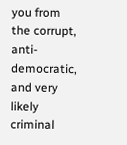you from the corrupt, anti-democratic, and very likely criminal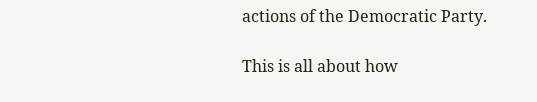actions of the Democratic Party.

This is all about how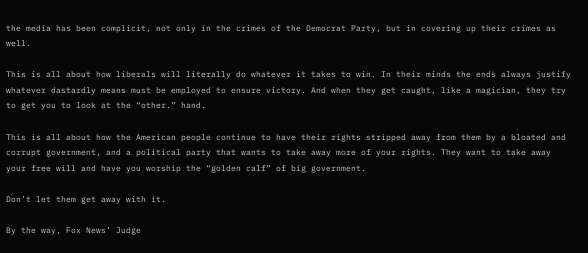the media has been complicit, not only in the crimes of the Democrat Party, but in covering up their crimes as well.

This is all about how liberals will literally do whatever it takes to win. In their minds the ends always justify whatever dastardly means must be employed to ensure victory. And when they get caught, like a magician, they try to get you to look at the “other.” hand.

This is all about how the American people continue to have their rights stripped away from them by a bloated and corrupt government, and a political party that wants to take away more of your rights. They want to take away your free will and have you worship the “golden calf” of big government.

Don’t let them get away with it.

By the way, Fox News’ Judge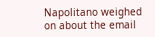Napolitano weighed on about the email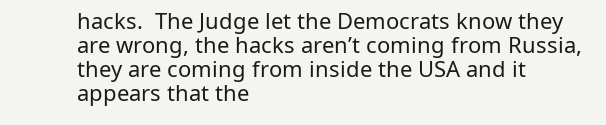hacks.  The Judge let the Democrats know they are wrong, the hacks aren’t coming from Russia, they are coming from inside the USA and it appears that the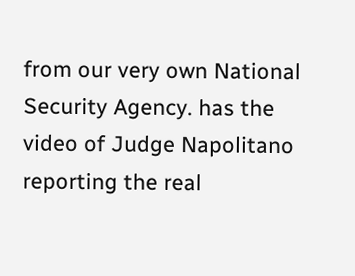from our very own National Security Agency. has the video of Judge Napolitano reporting the real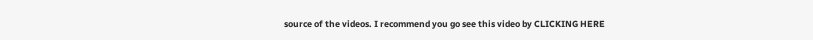source of the videos. I recommend you go see this video by CLICKING HERE